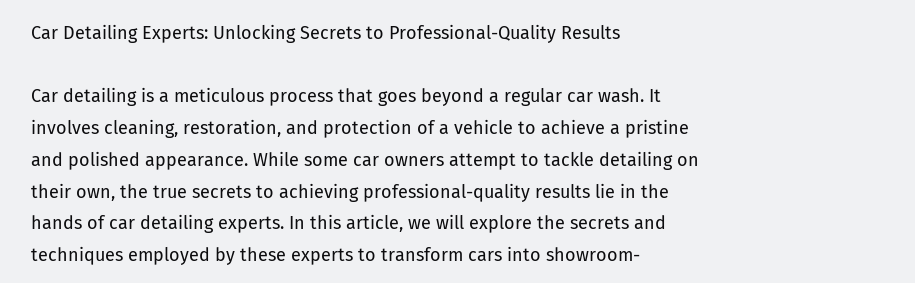Car Detailing Experts: Unlocking Secrets to Professional-Quality Results

Car detailing is a meticulous process that goes beyond a regular car wash. It involves cleaning, restoration, and protection of a vehicle to achieve a pristine and polished appearance. While some car owners attempt to tackle detailing on their own, the true secrets to achieving professional-quality results lie in the hands of car detailing experts. In this article, we will explore the secrets and techniques employed by these experts to transform cars into showroom-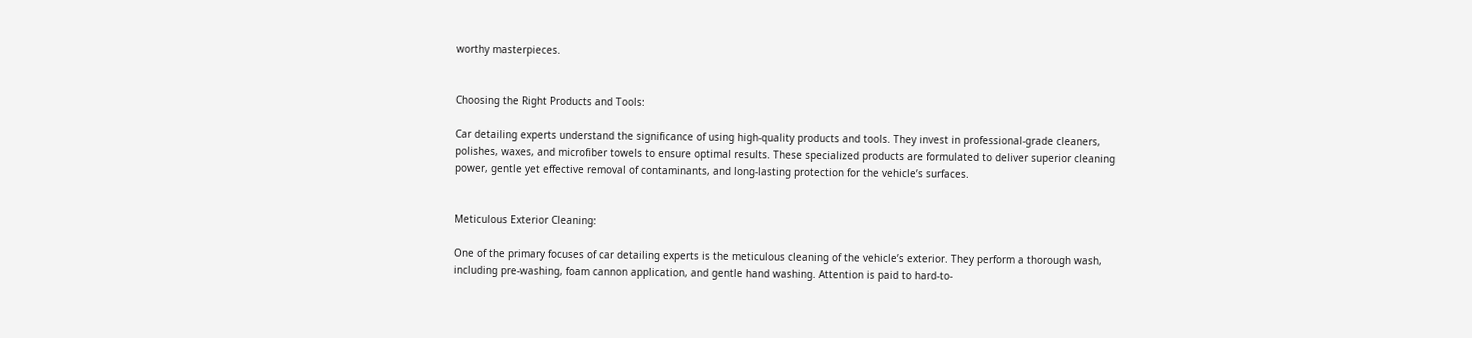worthy masterpieces.


Choosing the Right Products and Tools:

Car detailing experts understand the significance of using high-quality products and tools. They invest in professional-grade cleaners, polishes, waxes, and microfiber towels to ensure optimal results. These specialized products are formulated to deliver superior cleaning power, gentle yet effective removal of contaminants, and long-lasting protection for the vehicle’s surfaces.


Meticulous Exterior Cleaning:

One of the primary focuses of car detailing experts is the meticulous cleaning of the vehicle’s exterior. They perform a thorough wash, including pre-washing, foam cannon application, and gentle hand washing. Attention is paid to hard-to-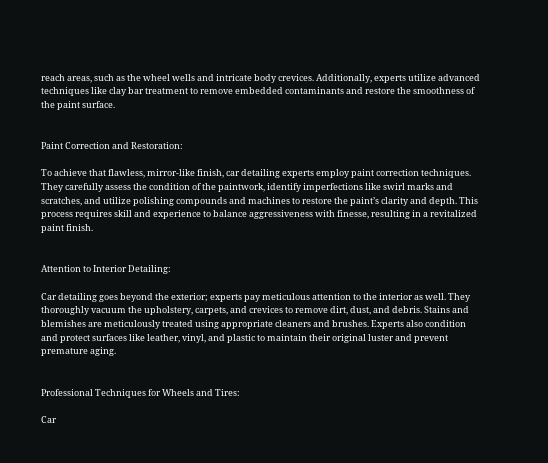reach areas, such as the wheel wells and intricate body crevices. Additionally, experts utilize advanced techniques like clay bar treatment to remove embedded contaminants and restore the smoothness of the paint surface.


Paint Correction and Restoration:

To achieve that flawless, mirror-like finish, car detailing experts employ paint correction techniques. They carefully assess the condition of the paintwork, identify imperfections like swirl marks and scratches, and utilize polishing compounds and machines to restore the paint’s clarity and depth. This process requires skill and experience to balance aggressiveness with finesse, resulting in a revitalized paint finish.


Attention to Interior Detailing:

Car detailing goes beyond the exterior; experts pay meticulous attention to the interior as well. They thoroughly vacuum the upholstery, carpets, and crevices to remove dirt, dust, and debris. Stains and blemishes are meticulously treated using appropriate cleaners and brushes. Experts also condition and protect surfaces like leather, vinyl, and plastic to maintain their original luster and prevent premature aging.


Professional Techniques for Wheels and Tires:

Car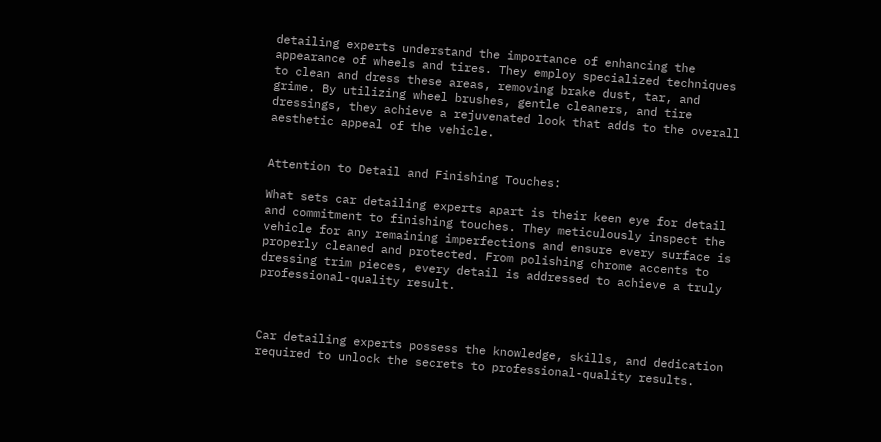detailing experts understand the importance of enhancing the appearance of wheels and tires. They employ specialized techniques to clean and dress these areas, removing brake dust, tar, and grime. By utilizing wheel brushes, gentle cleaners, and tire dressings, they achieve a rejuvenated look that adds to the overall aesthetic appeal of the vehicle.


Attention to Detail and Finishing Touches:

What sets car detailing experts apart is their keen eye for detail and commitment to finishing touches. They meticulously inspect the vehicle for any remaining imperfections and ensure every surface is properly cleaned and protected. From polishing chrome accents to dressing trim pieces, every detail is addressed to achieve a truly professional-quality result.



Car detailing experts possess the knowledge, skills, and dedication required to unlock the secrets to professional-quality results.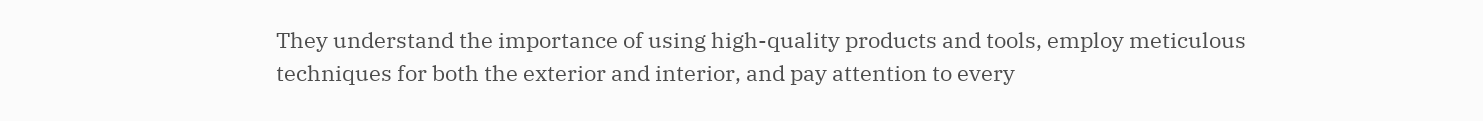They understand the importance of using high-quality products and tools, employ meticulous techniques for both the exterior and interior, and pay attention to every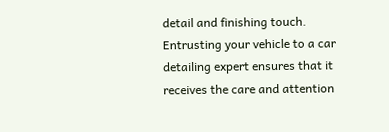detail and finishing touch. Entrusting your vehicle to a car detailing expert ensures that it receives the care and attention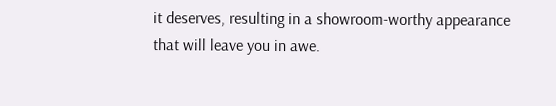it deserves, resulting in a showroom-worthy appearance that will leave you in awe.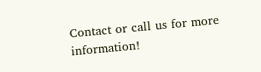Contact or call us for more information!